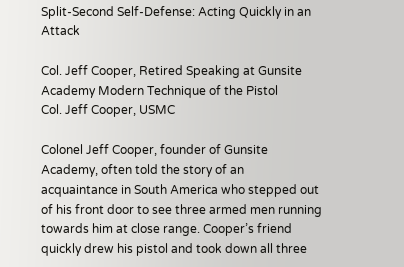Split-Second Self-Defense: Acting Quickly in an Attack

Col. Jeff Cooper, Retired Speaking at Gunsite Academy Modern Technique of the Pistol
Col. Jeff Cooper, USMC

Colonel Jeff Cooper, founder of Gunsite Academy, often told the story of an acquaintance in South America who stepped out of his front door to see three armed men running towards him at close range. Cooper’s friend quickly drew his pistol and took down all three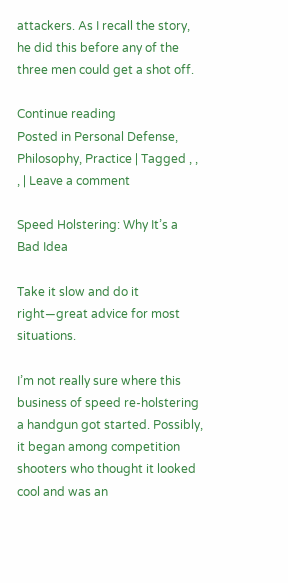attackers. As I recall the story, he did this before any of the three men could get a shot off.

Continue reading
Posted in Personal Defense, Philosophy, Practice | Tagged , , , | Leave a comment

Speed Holstering: Why It’s a Bad Idea

Take it slow and do it right—great advice for most situations.

I’m not really sure where this business of speed re-holstering a handgun got started. Possibly, it began among competition shooters who thought it looked cool and was an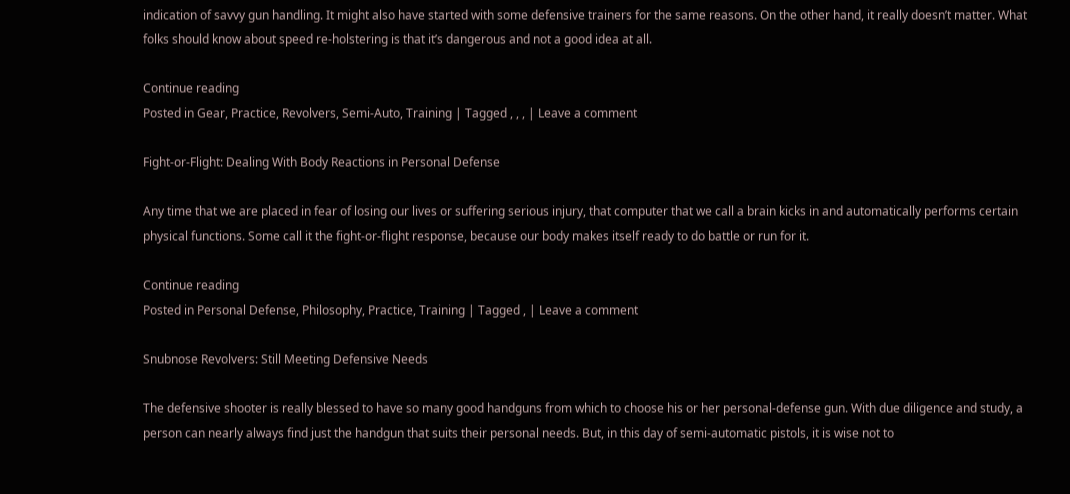indication of savvy gun handling. It might also have started with some defensive trainers for the same reasons. On the other hand, it really doesn’t matter. What folks should know about speed re-holstering is that it’s dangerous and not a good idea at all.

Continue reading
Posted in Gear, Practice, Revolvers, Semi-Auto, Training | Tagged , , , | Leave a comment

Fight-or-Flight: Dealing With Body Reactions in Personal Defense

Any time that we are placed in fear of losing our lives or suffering serious injury, that computer that we call a brain kicks in and automatically performs certain physical functions. Some call it the fight-or-flight response, because our body makes itself ready to do battle or run for it.

Continue reading
Posted in Personal Defense, Philosophy, Practice, Training | Tagged , | Leave a comment

Snubnose Revolvers: Still Meeting Defensive Needs

The defensive shooter is really blessed to have so many good handguns from which to choose his or her personal-defense gun. With due diligence and study, a person can nearly always find just the handgun that suits their personal needs. But, in this day of semi-automatic pistols, it is wise not to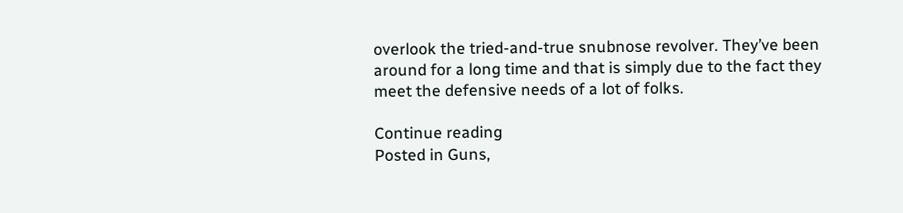overlook the tried-and-true snubnose revolver. They’ve been around for a long time and that is simply due to the fact they meet the defensive needs of a lot of folks.

Continue reading
Posted in Guns,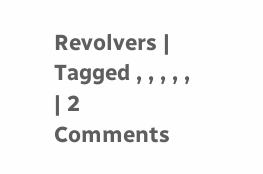Revolvers | Tagged , , , , , | 2 Comments